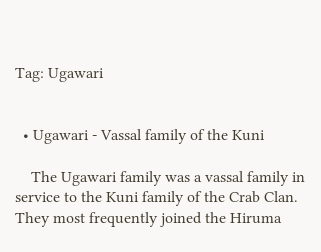Tag: Ugawari


  • Ugawari - Vassal family of the Kuni

    The Ugawari family was a vassal family in service to the Kuni family of the Crab Clan. They most frequently joined the Hiruma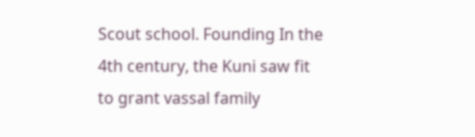Scout school. Founding In the 4th century, the Kuni saw fit to grant vassal family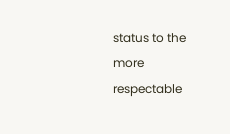status to the more respectable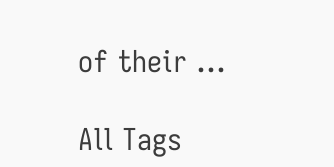of their …

All Tags